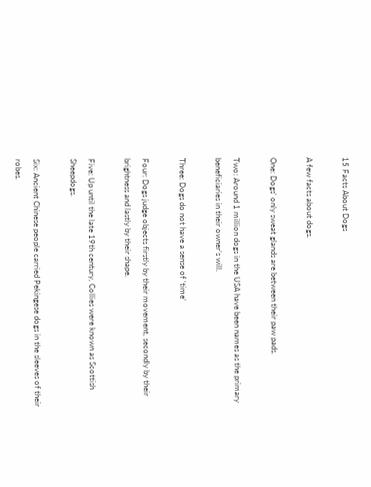15 Facts About Dogs

A few facts about dogs.

One: Dogs’ only sweat glands are between their paw pads.

Two: Around 1 million dogs in the USA have been names as the primary beneficiaries in their owner’s will.

Three: Dogs do not have a sense of ‘time’

Four: Dogs judge objects firstly by their movement, secondly by their brightness and lastly by their shape.

Five: Up until the late 19th century, Collies were known as Scottish Sheepdogs.

Six: Ancient Chinese people carried Pekingese dogs in the sleeves of their robes.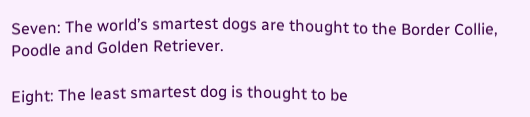Seven: The world’s smartest dogs are thought to the Border Collie, Poodle and Golden Retriever.

Eight: The least smartest dog is thought to be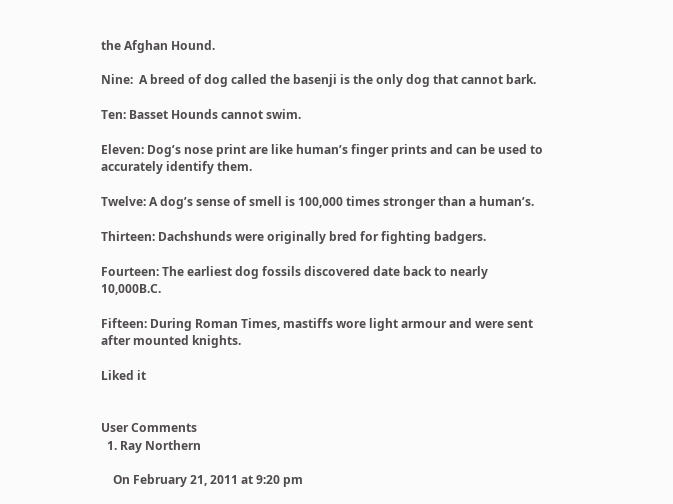the Afghan Hound.

Nine:  A breed of dog called the basenji is the only dog that cannot bark.

Ten: Basset Hounds cannot swim.

Eleven: Dog’s nose print are like human’s finger prints and can be used to accurately identify them.

Twelve: A dog’s sense of smell is 100,000 times stronger than a human’s.

Thirteen: Dachshunds were originally bred for fighting badgers.

Fourteen: The earliest dog fossils discovered date back to nearly 10,000B.C.

Fifteen: During Roman Times, mastiffs wore light armour and were sent after mounted knights.

Liked it


User Comments
  1. Ray Northern

    On February 21, 2011 at 9:20 pm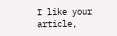I like your article,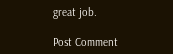great job.

Post Comment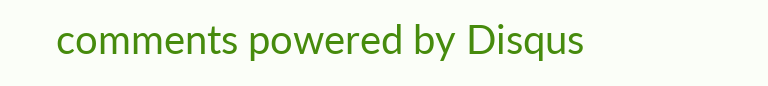comments powered by Disqus